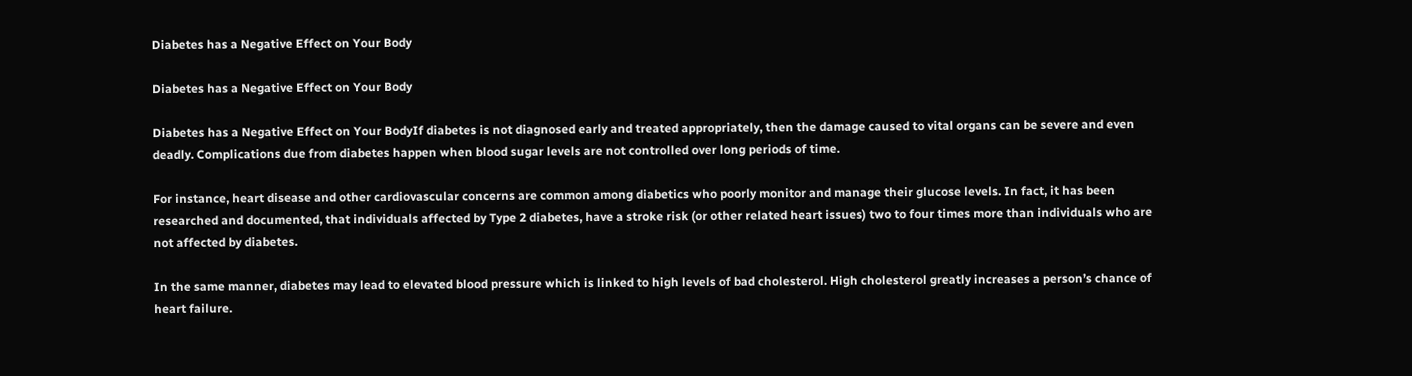Diabetes has a Negative Effect on Your Body

Diabetes has a Negative Effect on Your Body

Diabetes has a Negative Effect on Your BodyIf diabetes is not diagnosed early and treated appropriately, then the damage caused to vital organs can be severe and even deadly. Complications due from diabetes happen when blood sugar levels are not controlled over long periods of time.

For instance, heart disease and other cardiovascular concerns are common among diabetics who poorly monitor and manage their glucose levels. In fact, it has been researched and documented, that individuals affected by Type 2 diabetes, have a stroke risk (or other related heart issues) two to four times more than individuals who are not affected by diabetes.

In the same manner, diabetes may lead to elevated blood pressure which is linked to high levels of bad cholesterol. High cholesterol greatly increases a person’s chance of heart failure.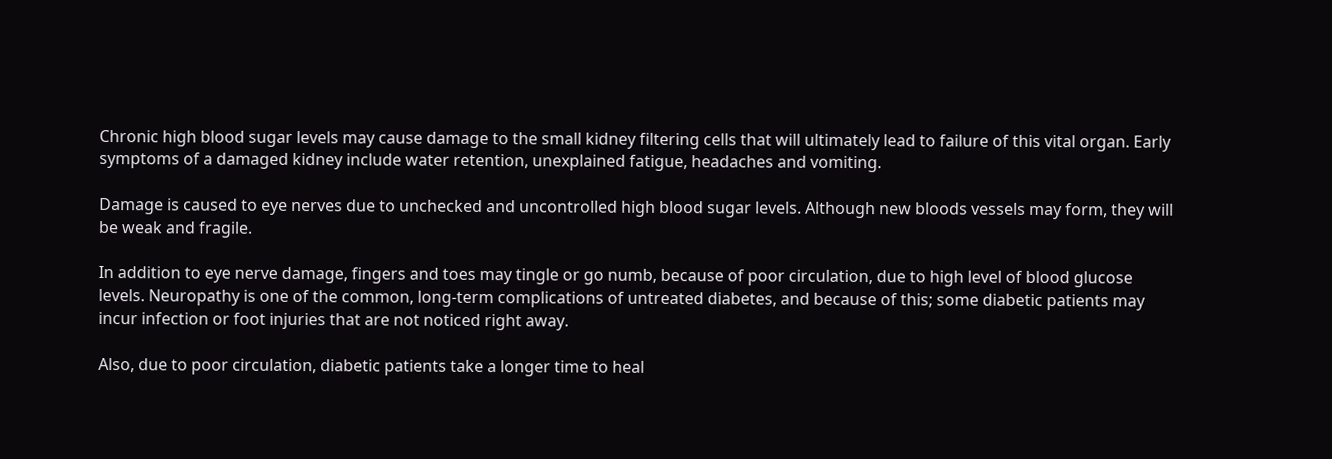Chronic high blood sugar levels may cause damage to the small kidney filtering cells that will ultimately lead to failure of this vital organ. Early symptoms of a damaged kidney include water retention, unexplained fatigue, headaches and vomiting.

Damage is caused to eye nerves due to unchecked and uncontrolled high blood sugar levels. Although new bloods vessels may form, they will be weak and fragile.

In addition to eye nerve damage, fingers and toes may tingle or go numb, because of poor circulation, due to high level of blood glucose levels. Neuropathy is one of the common, long-term complications of untreated diabetes, and because of this; some diabetic patients may incur infection or foot injuries that are not noticed right away.

Also, due to poor circulation, diabetic patients take a longer time to heal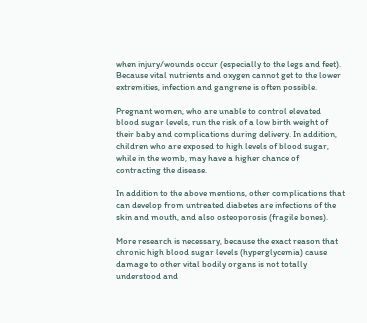when injury/wounds occur (especially to the legs and feet). Because vital nutrients and oxygen cannot get to the lower extremities, infection and gangrene is often possible.

Pregnant women, who are unable to control elevated blood sugar levels, run the risk of a low birth weight of their baby and complications during delivery. In addition, children who are exposed to high levels of blood sugar, while in the womb, may have a higher chance of contracting the disease.

In addition to the above mentions, other complications that can develop from untreated diabetes are infections of the skin and mouth, and also osteoporosis (fragile bones).

More research is necessary, because the exact reason that chronic high blood sugar levels (hyperglycemia) cause damage to other vital bodily organs is not totally understood and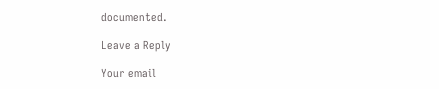documented.

Leave a Reply

Your email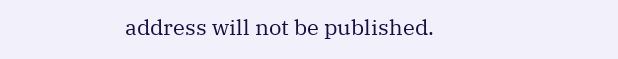address will not be published.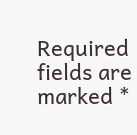Required fields are marked *